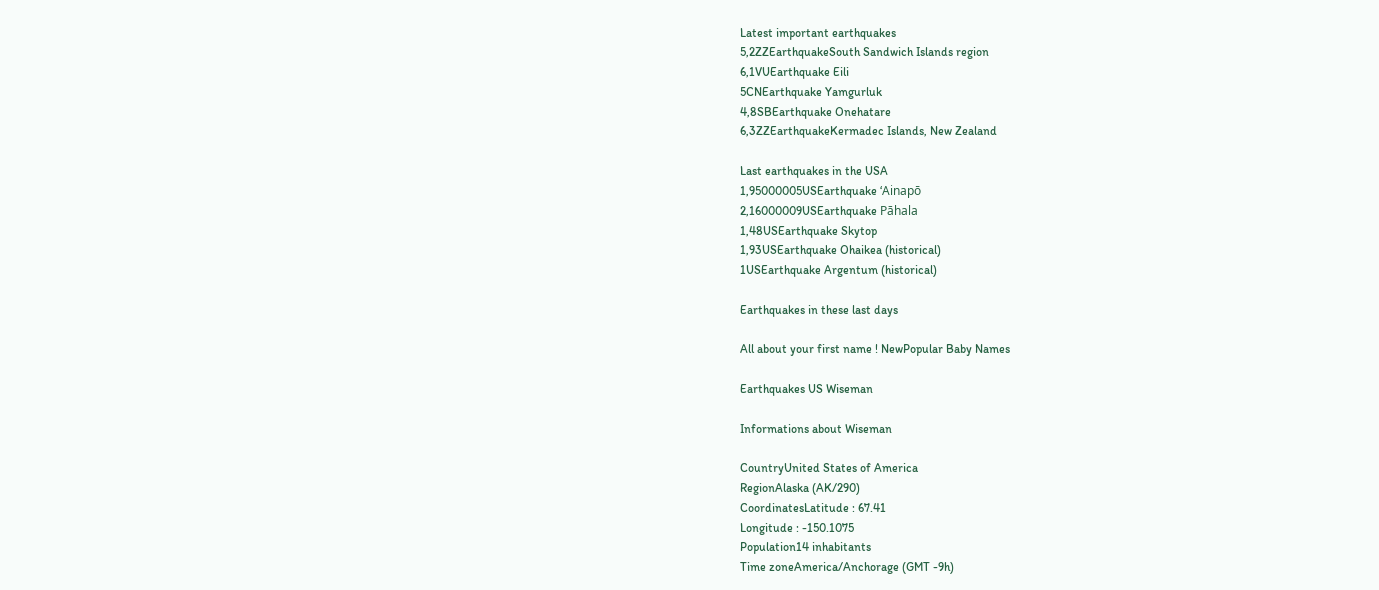Latest important earthquakes
5,2ZZEarthquakeSouth Sandwich Islands region
6,1VUEarthquake Eili
5CNEarthquake Yamgurluk
4,8SBEarthquake Onehatare
6,3ZZEarthquakeKermadec Islands, New Zealand

Last earthquakes in the USA
1,95000005USEarthquake ‘Ainapō
2,16000009USEarthquake Pāhala
1,48USEarthquake Skytop
1,93USEarthquake Ohaikea (historical)
1USEarthquake Argentum (historical)

Earthquakes in these last days

All about your first name ! NewPopular Baby Names

Earthquakes US Wiseman

Informations about Wiseman

CountryUnited States of America
RegionAlaska (AK/290)
CoordinatesLatitude : 67.41
Longitude : -150.1075
Population14 inhabitants
Time zoneAmerica/Anchorage (GMT -9h)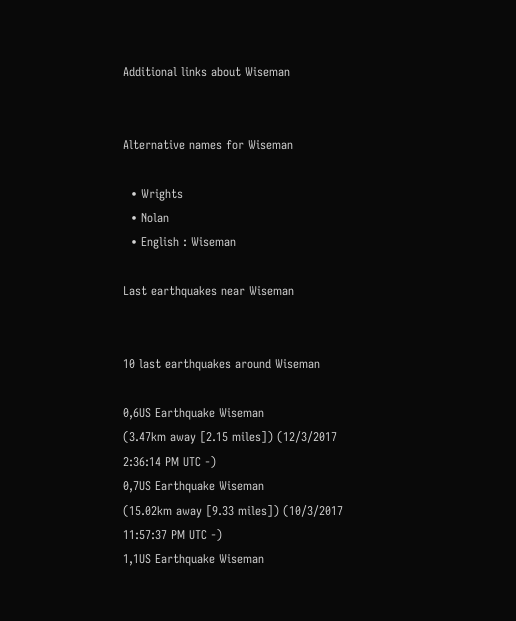Additional links about Wiseman


Alternative names for Wiseman

  • Wrights
  • Nolan
  • English : Wiseman

Last earthquakes near Wiseman


10 last earthquakes around Wiseman

0,6US Earthquake Wiseman
(3.47km away [2.15 miles]) (12/3/2017 2:36:14 PM UTC -)
0,7US Earthquake Wiseman
(15.02km away [9.33 miles]) (10/3/2017 11:57:37 PM UTC -)
1,1US Earthquake Wiseman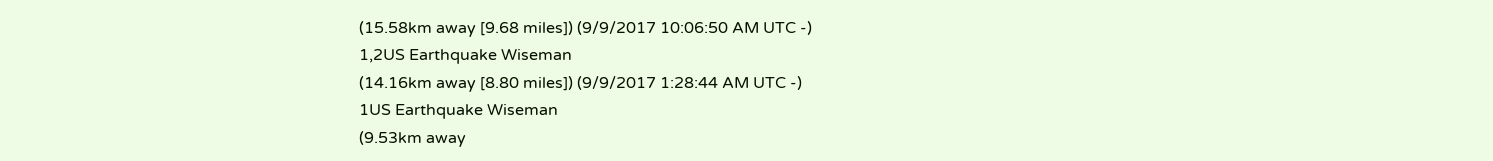(15.58km away [9.68 miles]) (9/9/2017 10:06:50 AM UTC -)
1,2US Earthquake Wiseman
(14.16km away [8.80 miles]) (9/9/2017 1:28:44 AM UTC -)
1US Earthquake Wiseman
(9.53km away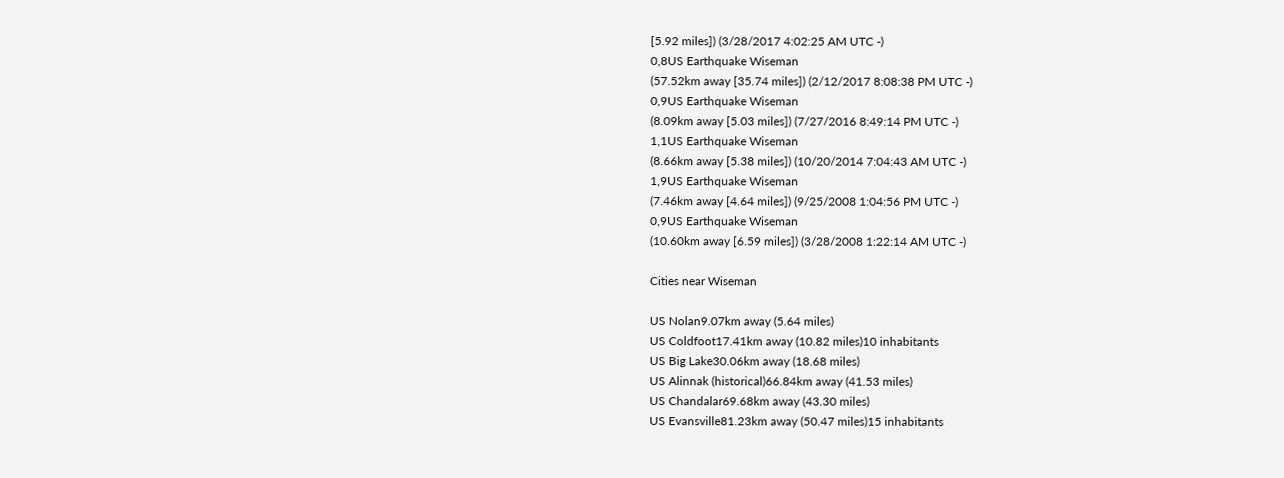[5.92 miles]) (3/28/2017 4:02:25 AM UTC -)
0,8US Earthquake Wiseman
(57.52km away [35.74 miles]) (2/12/2017 8:08:38 PM UTC -)
0,9US Earthquake Wiseman
(8.09km away [5.03 miles]) (7/27/2016 8:49:14 PM UTC -)
1,1US Earthquake Wiseman
(8.66km away [5.38 miles]) (10/20/2014 7:04:43 AM UTC -)
1,9US Earthquake Wiseman
(7.46km away [4.64 miles]) (9/25/2008 1:04:56 PM UTC -)
0,9US Earthquake Wiseman
(10.60km away [6.59 miles]) (3/28/2008 1:22:14 AM UTC -)

Cities near Wiseman

US Nolan9.07km away (5.64 miles)
US Coldfoot17.41km away (10.82 miles)10 inhabitants
US Big Lake30.06km away (18.68 miles)
US Alinnak (historical)66.84km away (41.53 miles)
US Chandalar69.68km away (43.30 miles)
US Evansville81.23km away (50.47 miles)15 inhabitants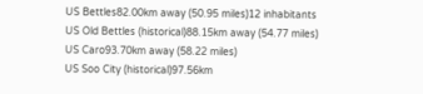US Bettles82.00km away (50.95 miles)12 inhabitants
US Old Bettles (historical)88.15km away (54.77 miles)
US Caro93.70km away (58.22 miles)
US Soo City (historical)97.56km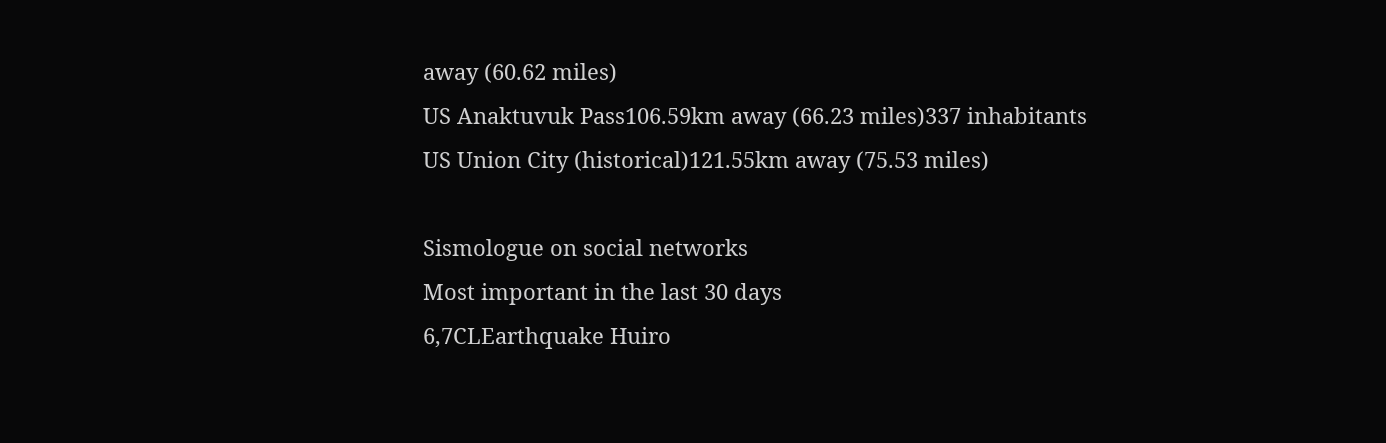away (60.62 miles)
US Anaktuvuk Pass106.59km away (66.23 miles)337 inhabitants
US Union City (historical)121.55km away (75.53 miles)

Sismologue on social networks
Most important in the last 30 days
6,7CLEarthquake Huiro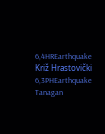6,4HREarthquake Križ Hrastovički
6,3PHEarthquake Tanagan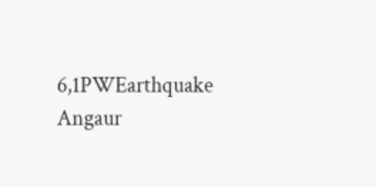6,1PWEarthquake Angaur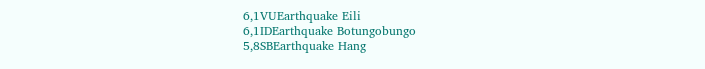6,1VUEarthquake Eili
6,1IDEarthquake Botungobungo
5,8SBEarthquake Hang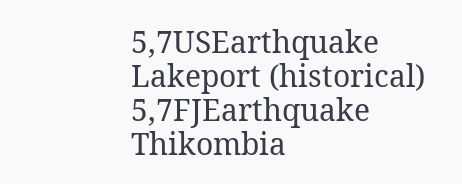5,7USEarthquake Lakeport (historical)
5,7FJEarthquake Thikombia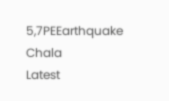5,7PEEarthquake Chala
Latest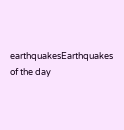earthquakesEarthquakes of the day